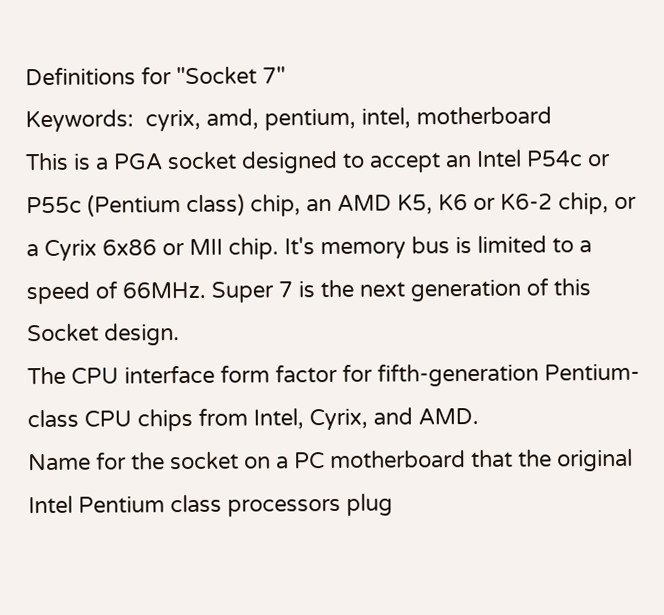Definitions for "Socket 7"
Keywords:  cyrix, amd, pentium, intel, motherboard
This is a PGA socket designed to accept an Intel P54c or P55c (Pentium class) chip, an AMD K5, K6 or K6-2 chip, or a Cyrix 6x86 or MII chip. It's memory bus is limited to a speed of 66MHz. Super 7 is the next generation of this Socket design.
The CPU interface form factor for fifth-generation Pentium-class CPU chips from Intel, Cyrix, and AMD.
Name for the socket on a PC motherboard that the original Intel Pentium class processors plug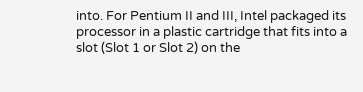into. For Pentium II and III, Intel packaged its processor in a plastic cartridge that fits into a slot (Slot 1 or Slot 2) on the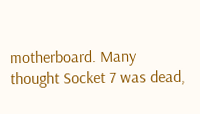motherboard. Many thought Socket 7 was dead,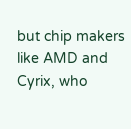but chip makers like AMD and Cyrix, who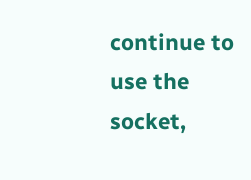continue to use the socket,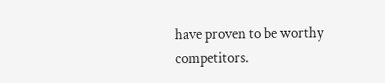have proven to be worthy competitors.